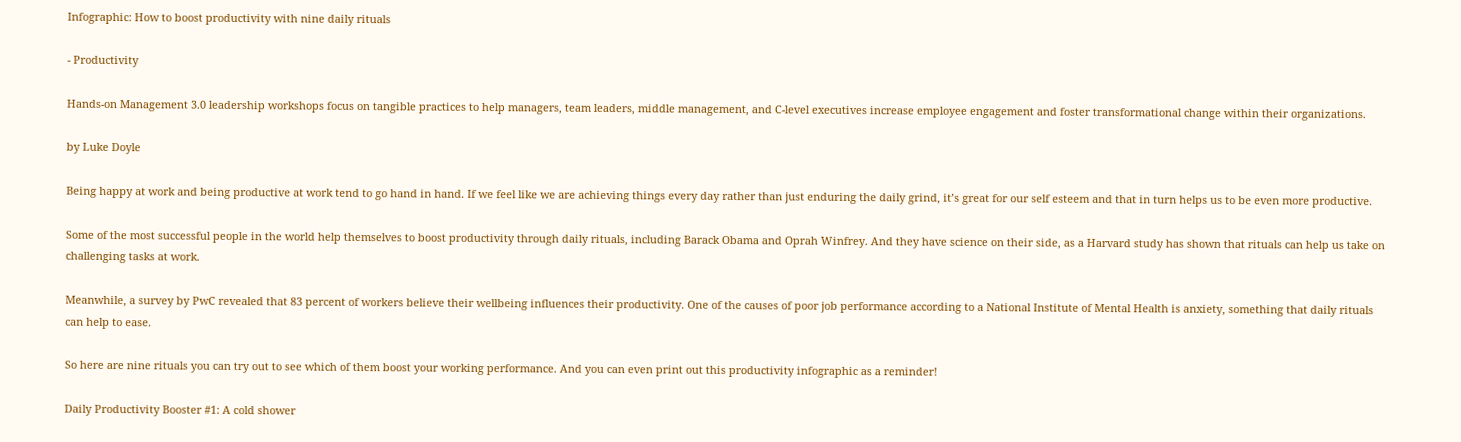Infographic: How to boost productivity with nine daily rituals

- Productivity

Hands-on Management 3.0 leadership workshops focus on tangible practices to help managers, team leaders, middle management, and C-level executives increase employee engagement and foster transformational change within their organizations.

by Luke Doyle

Being happy at work and being productive at work tend to go hand in hand. If we feel like we are achieving things every day rather than just enduring the daily grind, it’s great for our self esteem and that in turn helps us to be even more productive.

Some of the most successful people in the world help themselves to boost productivity through daily rituals, including Barack Obama and Oprah Winfrey. And they have science on their side, as a Harvard study has shown that rituals can help us take on challenging tasks at work.

Meanwhile, a survey by PwC revealed that 83 percent of workers believe their wellbeing influences their productivity. One of the causes of poor job performance according to a National Institute of Mental Health is anxiety, something that daily rituals can help to ease.

So here are nine rituals you can try out to see which of them boost your working performance. And you can even print out this productivity infographic as a reminder!

Daily Productivity Booster #1: A cold shower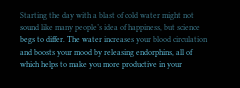Starting the day with a blast of cold water might not sound like many people’s idea of happiness, but science begs to differ. The water increases your blood circulation and boosts your mood by releasing endorphins, all of which helps to make you more productive in your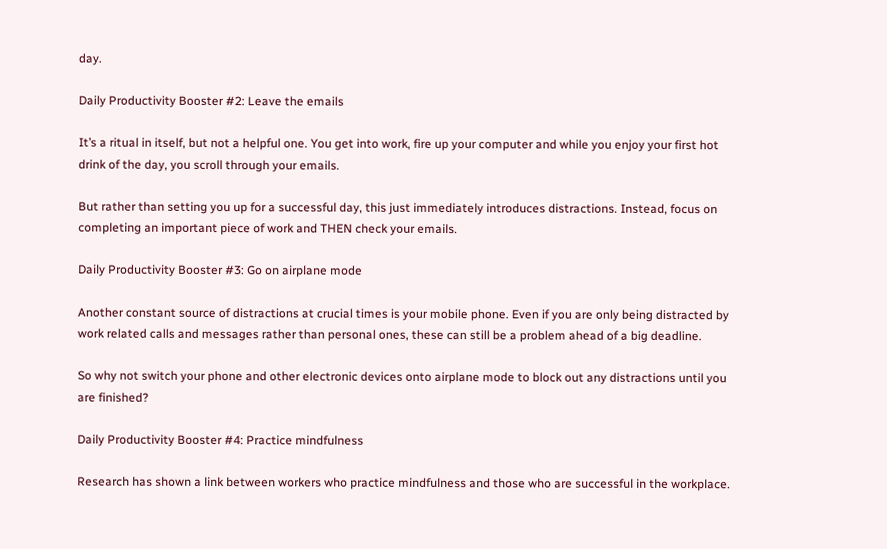day.

Daily Productivity Booster #2: Leave the emails

It’s a ritual in itself, but not a helpful one. You get into work, fire up your computer and while you enjoy your first hot drink of the day, you scroll through your emails.

But rather than setting you up for a successful day, this just immediately introduces distractions. Instead, focus on completing an important piece of work and THEN check your emails.

Daily Productivity Booster #3: Go on airplane mode

Another constant source of distractions at crucial times is your mobile phone. Even if you are only being distracted by work related calls and messages rather than personal ones, these can still be a problem ahead of a big deadline.

So why not switch your phone and other electronic devices onto airplane mode to block out any distractions until you are finished?

Daily Productivity Booster #4: Practice mindfulness

Research has shown a link between workers who practice mindfulness and those who are successful in the workplace.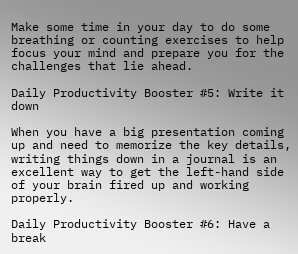Make some time in your day to do some breathing or counting exercises to help focus your mind and prepare you for the challenges that lie ahead.

Daily Productivity Booster #5: Write it down

When you have a big presentation coming up and need to memorize the key details, writing things down in a journal is an excellent way to get the left-hand side of your brain fired up and working properly.

Daily Productivity Booster #6: Have a break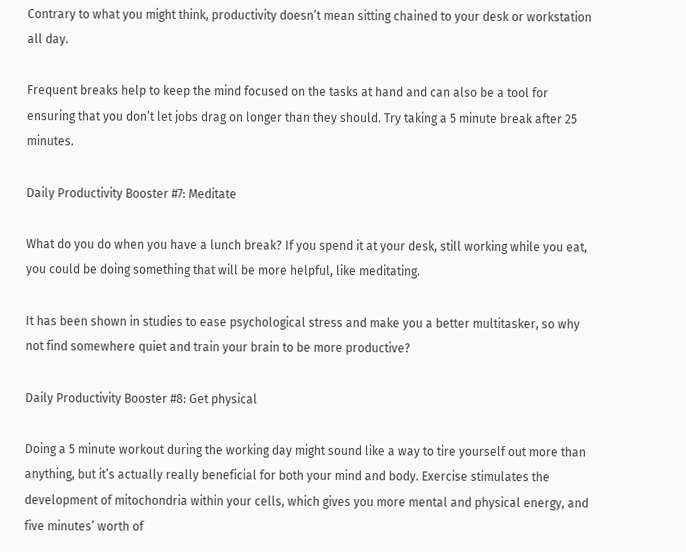Contrary to what you might think, productivity doesn’t mean sitting chained to your desk or workstation all day.

Frequent breaks help to keep the mind focused on the tasks at hand and can also be a tool for ensuring that you don’t let jobs drag on longer than they should. Try taking a 5 minute break after 25 minutes.

Daily Productivity Booster #7: Meditate

What do you do when you have a lunch break? If you spend it at your desk, still working while you eat, you could be doing something that will be more helpful, like meditating.

It has been shown in studies to ease psychological stress and make you a better multitasker, so why not find somewhere quiet and train your brain to be more productive?

Daily Productivity Booster #8: Get physical

Doing a 5 minute workout during the working day might sound like a way to tire yourself out more than anything, but it’s actually really beneficial for both your mind and body. Exercise stimulates the development of mitochondria within your cells, which gives you more mental and physical energy, and five minutes’ worth of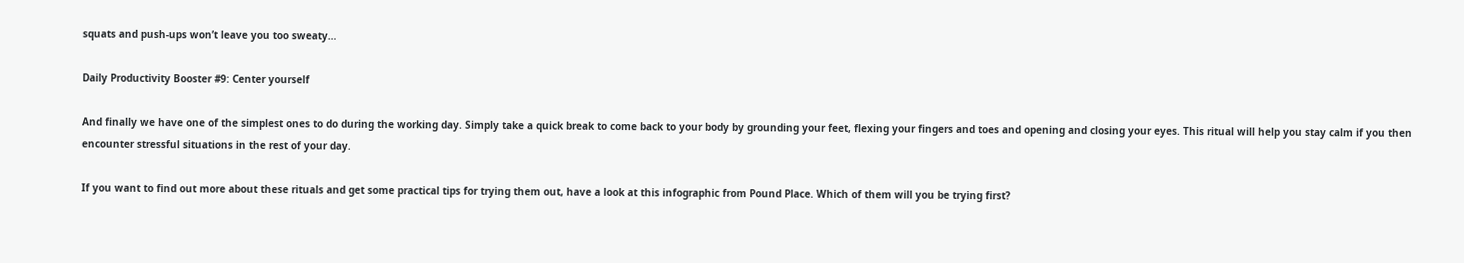squats and push-ups won’t leave you too sweaty…

Daily Productivity Booster #9: Center yourself

And finally we have one of the simplest ones to do during the working day. Simply take a quick break to come back to your body by grounding your feet, flexing your fingers and toes and opening and closing your eyes. This ritual will help you stay calm if you then encounter stressful situations in the rest of your day.

If you want to find out more about these rituals and get some practical tips for trying them out, have a look at this infographic from Pound Place. Which of them will you be trying first?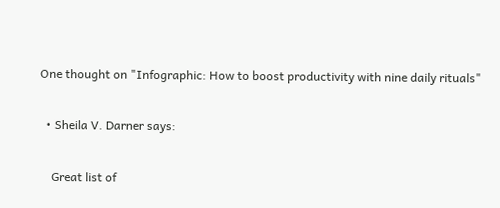One thought on "Infographic: How to boost productivity with nine daily rituals"

  • Sheila V. Darner says:

    Great list of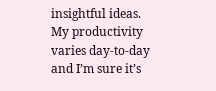insightful ideas. My productivity varies day-to-day and I’m sure it’s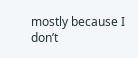mostly because I don’t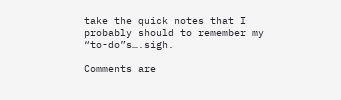take the quick notes that I probably should to remember my “to-do”s….sigh.

Comments are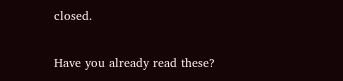closed.

Have you already read these?